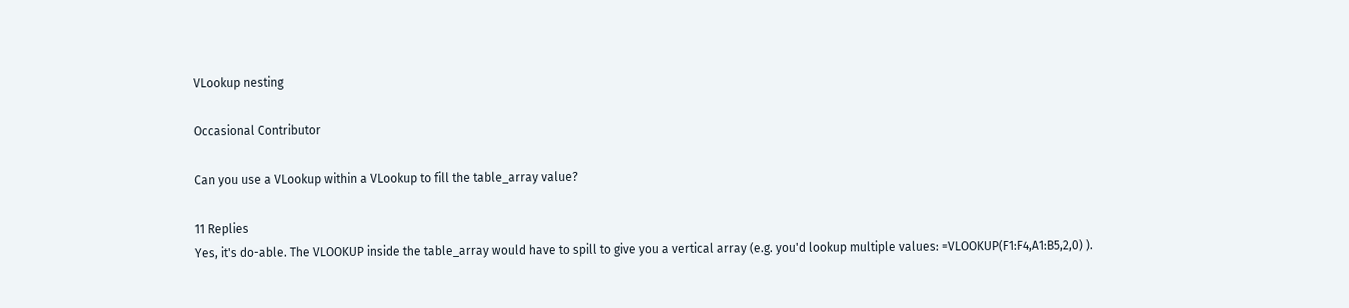VLookup nesting

Occasional Contributor

Can you use a VLookup within a VLookup to fill the table_array value?

11 Replies
Yes, it's do-able. The VLOOKUP inside the table_array would have to spill to give you a vertical array (e.g. you'd lookup multiple values: =VLOOKUP(F1:F4,A1:B5,2,0) ).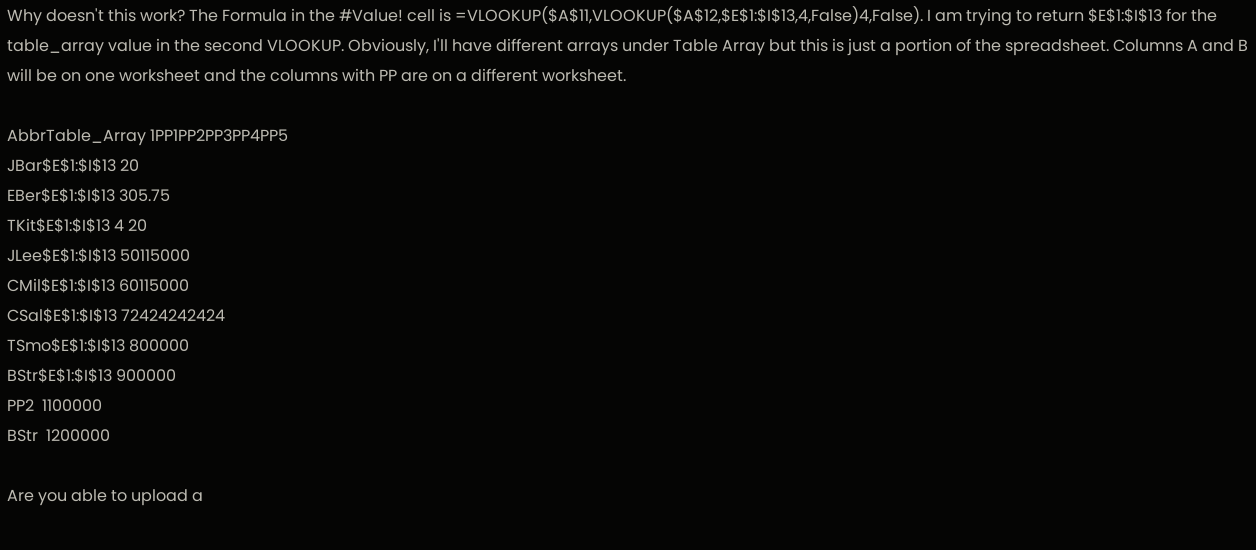Why doesn't this work? The Formula in the #Value! cell is =VLOOKUP($A$11,VLOOKUP($A$12,$E$1:$I$13,4,False)4,False). I am trying to return $E$1:$I$13 for the table_array value in the second VLOOKUP. Obviously, I'll have different arrays under Table Array but this is just a portion of the spreadsheet. Columns A and B will be on one worksheet and the columns with PP are on a different worksheet.

AbbrTable_Array 1PP1PP2PP3PP4PP5
JBar$E$1:$I$13 20
EBer$E$1:$I$13 305.75
TKit$E$1:$I$13 4 20
JLee$E$1:$I$13 50115000
CMil$E$1:$I$13 60115000
CSal$E$1:$I$13 72424242424
TSmo$E$1:$I$13 800000
BStr$E$1:$I$13 900000
PP2  1100000
BStr  1200000

Are you able to upload a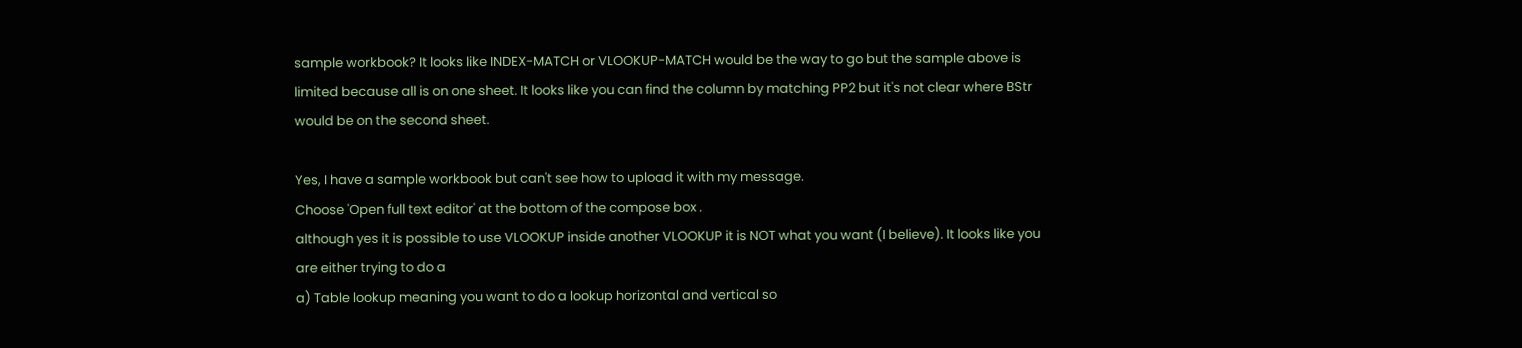sample workbook? It looks like INDEX-MATCH or VLOOKUP-MATCH would be the way to go but the sample above is limited because all is on one sheet. It looks like you can find the column by matching PP2 but it's not clear where BStr would be on the second sheet.

Yes, I have a sample workbook but can't see how to upload it with my message.
Choose 'Open full text editor' at the bottom of the compose box .
although yes it is possible to use VLOOKUP inside another VLOOKUP it is NOT what you want (I believe). It looks like you are either trying to do a
a) Table lookup meaning you want to do a lookup horizontal and vertical so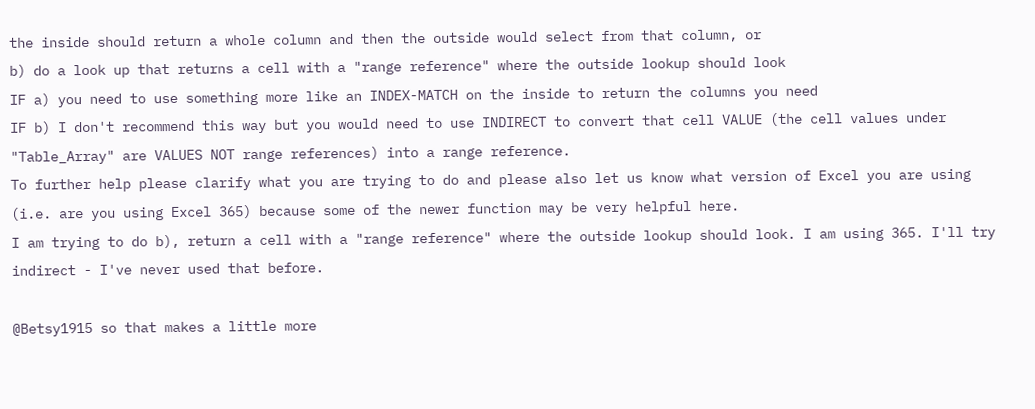the inside should return a whole column and then the outside would select from that column, or
b) do a look up that returns a cell with a "range reference" where the outside lookup should look
IF a) you need to use something more like an INDEX-MATCH on the inside to return the columns you need
IF b) I don't recommend this way but you would need to use INDIRECT to convert that cell VALUE (the cell values under "Table_Array" are VALUES NOT range references) into a range reference.
To further help please clarify what you are trying to do and please also let us know what version of Excel you are using (i.e. are you using Excel 365) because some of the newer function may be very helpful here.
I am trying to do b), return a cell with a "range reference" where the outside lookup should look. I am using 365. I'll try indirect - I've never used that before.

@Betsy1915 so that makes a little more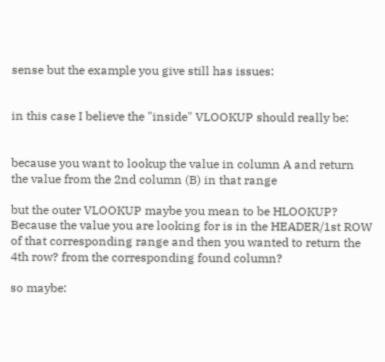sense but the example you give still has issues:


in this case I believe the "inside" VLOOKUP should really be:


because you want to lookup the value in column A and return the value from the 2nd column (B) in that range

but the outer VLOOKUP maybe you mean to be HLOOKUP?  Because the value you are looking for is in the HEADER/1st ROW of that corresponding range and then you wanted to return the 4th row? from the corresponding found column?

so maybe: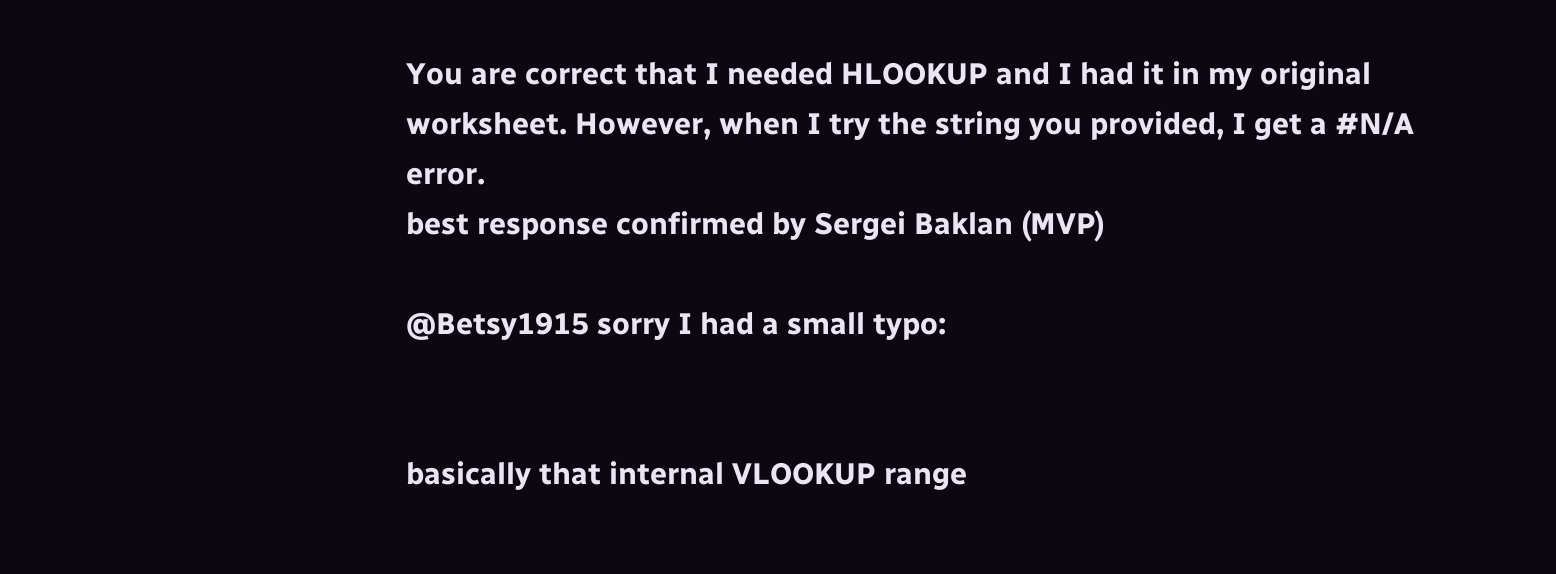You are correct that I needed HLOOKUP and I had it in my original worksheet. However, when I try the string you provided, I get a #N/A error.
best response confirmed by Sergei Baklan (MVP)

@Betsy1915 sorry I had a small typo:


basically that internal VLOOKUP range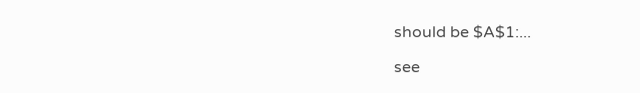should be $A$1:...

see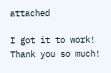attached

I got it to work! Thank you so much!